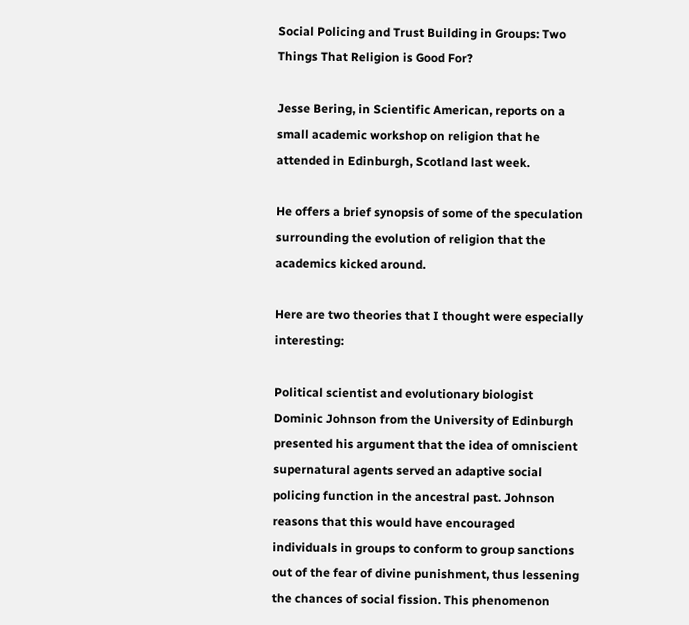Social Policing and Trust Building in Groups: Two Things That Religion is Good For?

Jesse Bering, in Scientific American, reports on a small academic workshop on religion that he attended in Edinburgh, Scotland last week.

He offers a brief synopsis of some of the speculation surrounding the evolution of religion that the academics kicked around.

Here are two theories that I thought were especially interesting:

Political scientist and evolutionary biologist Dominic Johnson from the University of Edinburgh presented his argument that the idea of omniscient supernatural agents served an adaptive social policing function in the ancestral past. Johnson reasons that this would have encouraged individuals in groups to conform to group sanctions out of the fear of divine punishment, thus lessening the chances of social fission. This phenomenon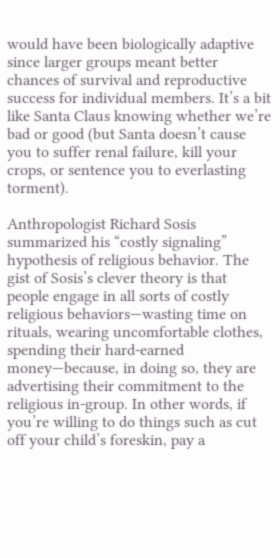would have been biologically adaptive since larger groups meant better chances of survival and reproductive success for individual members. It’s a bit like Santa Claus knowing whether we’re bad or good (but Santa doesn’t cause you to suffer renal failure, kill your crops, or sentence you to everlasting torment).

Anthropologist Richard Sosis summarized his “costly signaling” hypothesis of religious behavior. The gist of Sosis’s clever theory is that people engage in all sorts of costly religious behaviors—wasting time on rituals, wearing uncomfortable clothes, spending their hard-earned money—because, in doing so, they are advertising their commitment to the religious in-group. In other words, if you’re willing to do things such as cut off your child’s foreskin, pay a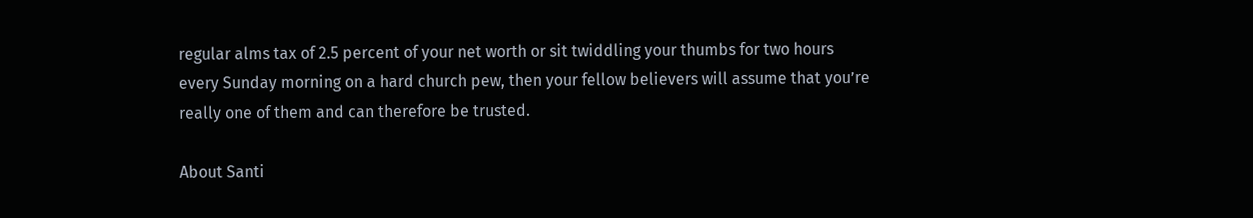regular alms tax of 2.5 percent of your net worth or sit twiddling your thumbs for two hours every Sunday morning on a hard church pew, then your fellow believers will assume that you’re really one of them and can therefore be trusted.

About Santi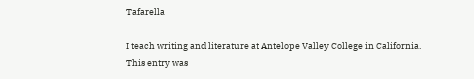Tafarella

I teach writing and literature at Antelope Valley College in California.
This entry was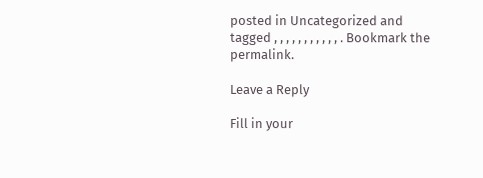posted in Uncategorized and tagged , , , , , , , , , , , . Bookmark the permalink.

Leave a Reply

Fill in your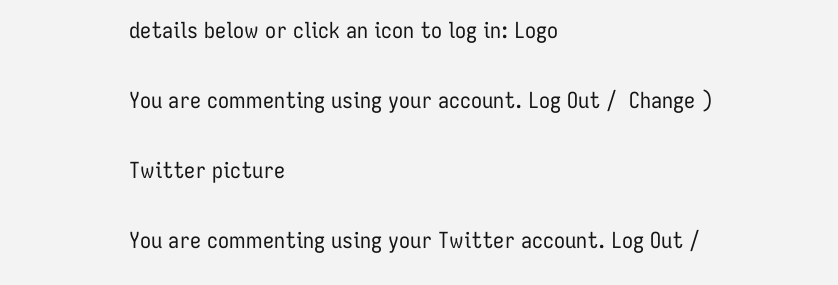details below or click an icon to log in: Logo

You are commenting using your account. Log Out /  Change )

Twitter picture

You are commenting using your Twitter account. Log Out /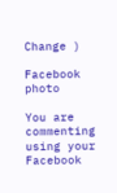Change )

Facebook photo

You are commenting using your Facebook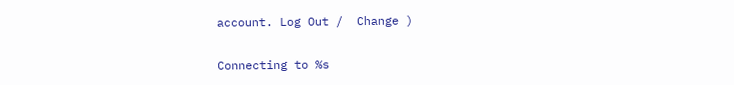account. Log Out /  Change )

Connecting to %s